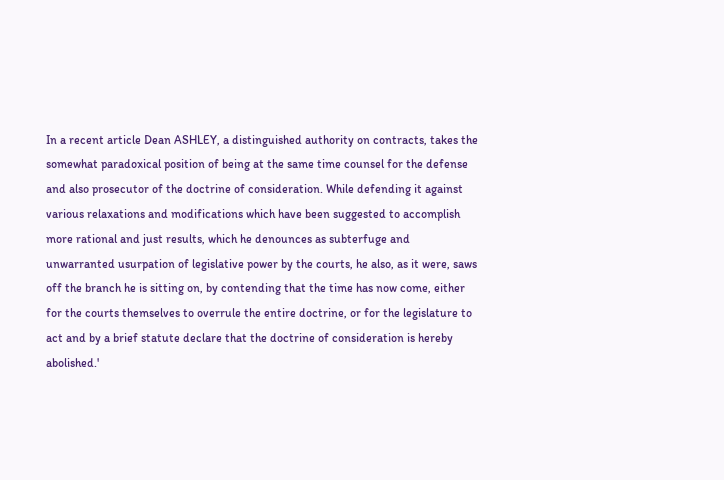In a recent article Dean ASHLEY, a distinguished authority on contracts, takes the somewhat paradoxical position of being at the same time counsel for the defense and also prosecutor of the doctrine of consideration. While defending it against various relaxations and modifications which have been suggested to accomplish more rational and just results, which he denounces as subterfuge and unwarranted usurpation of legislative power by the courts, he also, as it were, saws off the branch he is sitting on, by contending that the time has now come, either for the courts themselves to overrule the entire doctrine, or for the legislature to act and by a brief statute declare that the doctrine of consideration is hereby abolished.'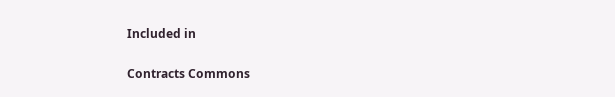Included in

Contracts Commons